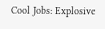Cool Jobs: Explosive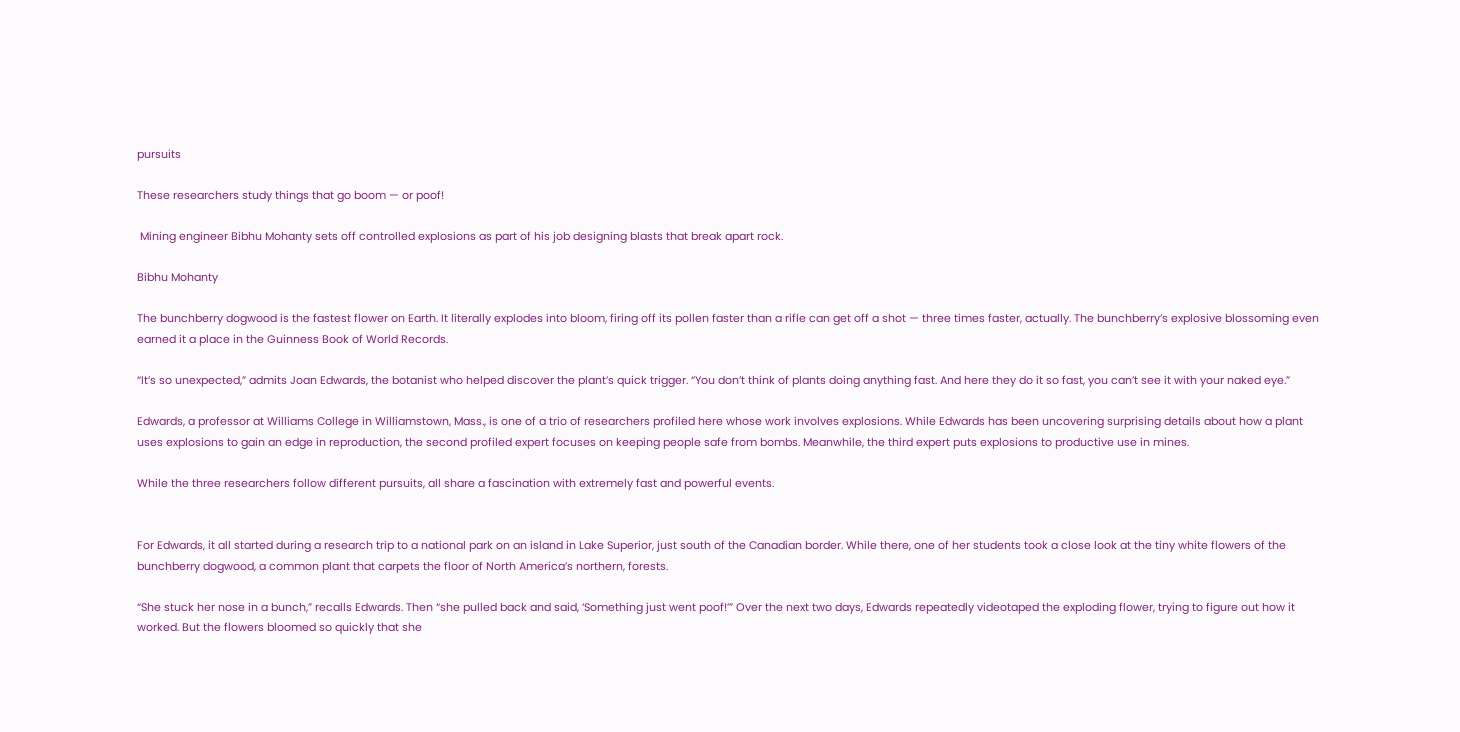pursuits

These researchers study things that go boom — or poof!

 Mining engineer Bibhu Mohanty sets off controlled explosions as part of his job designing blasts that break apart rock.

Bibhu Mohanty

The bunchberry dogwood is the fastest flower on Earth. It literally explodes into bloom, firing off its pollen faster than a rifle can get off a shot — three times faster, actually. The bunchberry’s explosive blossoming even earned it a place in the Guinness Book of World Records.

“It’s so unexpected,” admits Joan Edwards, the botanist who helped discover the plant’s quick trigger. “You don’t think of plants doing anything fast. And here they do it so fast, you can’t see it with your naked eye.”

Edwards, a professor at Williams College in Williamstown, Mass., is one of a trio of researchers profiled here whose work involves explosions. While Edwards has been uncovering surprising details about how a plant uses explosions to gain an edge in reproduction, the second profiled expert focuses on keeping people safe from bombs. Meanwhile, the third expert puts explosions to productive use in mines.

While the three researchers follow different pursuits, all share a fascination with extremely fast and powerful events.


For Edwards, it all started during a research trip to a national park on an island in Lake Superior, just south of the Canadian border. While there, one of her students took a close look at the tiny white flowers of the bunchberry dogwood, a common plant that carpets the floor of North America’s northern, forests.

“She stuck her nose in a bunch,” recalls Edwards. Then “she pulled back and said, ‘Something just went poof!’” Over the next two days, Edwards repeatedly videotaped the exploding flower, trying to figure out how it worked. But the flowers bloomed so quickly that she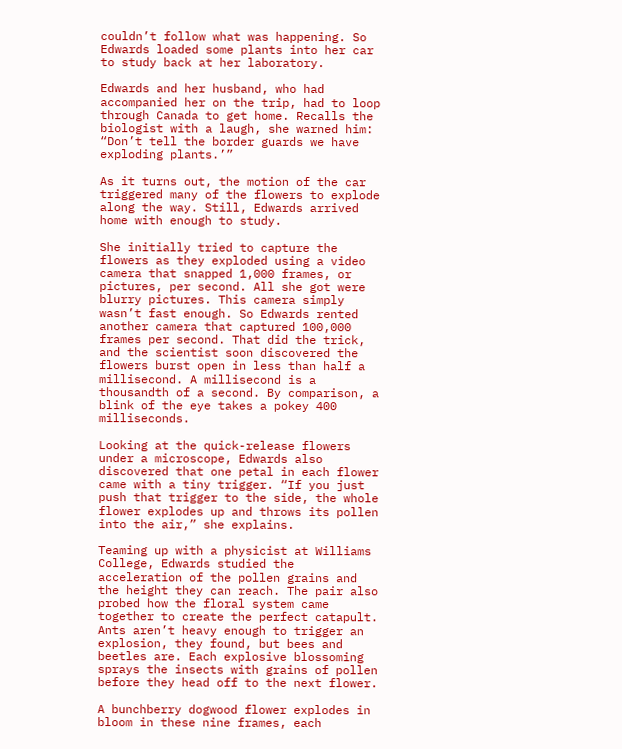couldn’t follow what was happening. So Edwards loaded some plants into her car to study back at her laboratory.

Edwards and her husband, who had accompanied her on the trip, had to loop through Canada to get home. Recalls the biologist with a laugh, she warned him: “Don’t tell the border guards we have exploding plants.’”

As it turns out, the motion of the car triggered many of the flowers to explode along the way. Still, Edwards arrived home with enough to study.

She initially tried to capture the flowers as they exploded using a video camera that snapped 1,000 frames, or pictures, per second. All she got were blurry pictures. This camera simply wasn’t fast enough. So Edwards rented another camera that captured 100,000 frames per second. That did the trick, and the scientist soon discovered the flowers burst open in less than half a millisecond. A millisecond is a thousandth of a second. By comparison, a blink of the eye takes a pokey 400 milliseconds.

Looking at the quick-release flowers under a microscope, Edwards also discovered that one petal in each flower came with a tiny trigger. “If you just push that trigger to the side, the whole flower explodes up and throws its pollen into the air,” she explains.

Teaming up with a physicist at Williams College, Edwards studied the acceleration of the pollen grains and the height they can reach. The pair also probed how the floral system came together to create the perfect catapult. Ants aren’t heavy enough to trigger an explosion, they found, but bees and beetles are. Each explosive blossoming sprays the insects with grains of pollen before they head off to the next flower.

A bunchberry dogwood flower explodes in bloom in these nine frames, each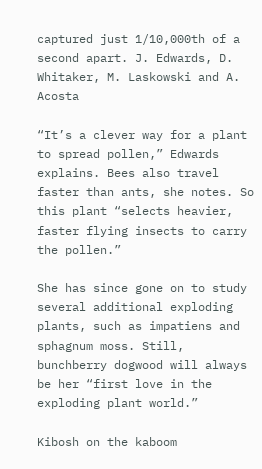captured just 1/10,000th of a second apart. J. Edwards, D. Whitaker, M. Laskowski and A. Acosta

“It’s a clever way for a plant to spread pollen,” Edwards explains. Bees also travel faster than ants, she notes. So this plant “selects heavier, faster flying insects to carry the pollen.”

She has since gone on to study several additional exploding plants, such as impatiens and sphagnum moss. Still, bunchberry dogwood will always be her “first love in the exploding plant world.”

Kibosh on the kaboom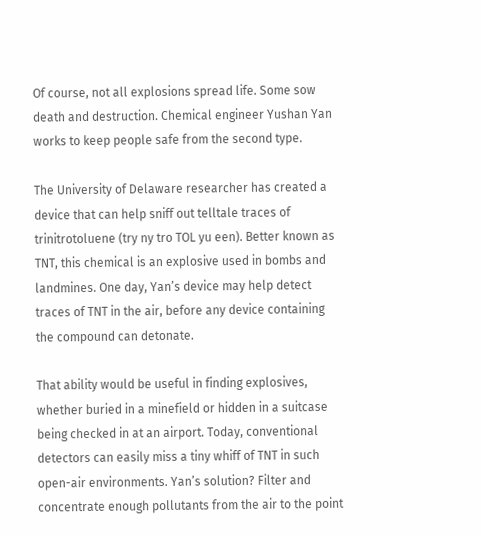Of course, not all explosions spread life. Some sow death and destruction. Chemical engineer Yushan Yan works to keep people safe from the second type.

The University of Delaware researcher has created a device that can help sniff out telltale traces of trinitrotoluene (try ny tro TOL yu een). Better known as TNT, this chemical is an explosive used in bombs and landmines. One day, Yan’s device may help detect traces of TNT in the air, before any device containing the compound can detonate.

That ability would be useful in finding explosives, whether buried in a minefield or hidden in a suitcase being checked in at an airport. Today, conventional detectors can easily miss a tiny whiff of TNT in such open-air environments. Yan’s solution? Filter and concentrate enough pollutants from the air to the point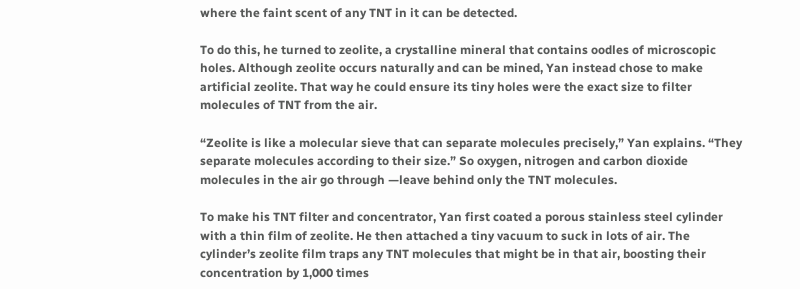where the faint scent of any TNT in it can be detected.

To do this, he turned to zeolite, a crystalline mineral that contains oodles of microscopic holes. Although zeolite occurs naturally and can be mined, Yan instead chose to make artificial zeolite. That way he could ensure its tiny holes were the exact size to filter molecules of TNT from the air.

“Zeolite is like a molecular sieve that can separate molecules precisely,” Yan explains. “They separate molecules according to their size.” So oxygen, nitrogen and carbon dioxide molecules in the air go through —leave behind only the TNT molecules.

To make his TNT filter and concentrator, Yan first coated a porous stainless steel cylinder with a thin film of zeolite. He then attached a tiny vacuum to suck in lots of air. The cylinder’s zeolite film traps any TNT molecules that might be in that air, boosting their concentration by 1,000 times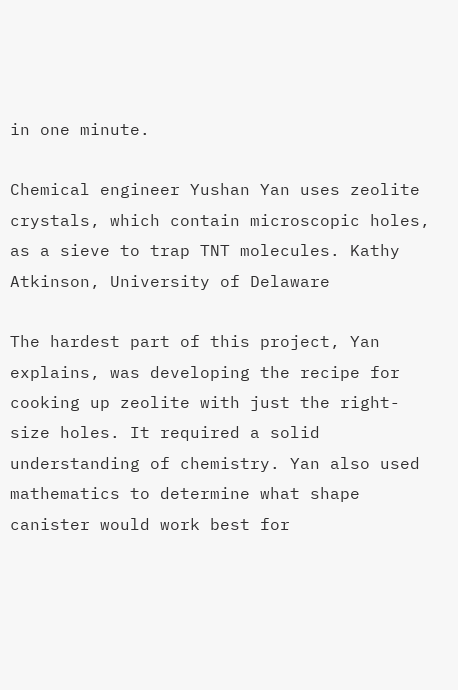in one minute.

Chemical engineer Yushan Yan uses zeolite crystals, which contain microscopic holes, as a sieve to trap TNT molecules. Kathy Atkinson, University of Delaware

The hardest part of this project, Yan explains, was developing the recipe for cooking up zeolite with just the right-size holes. It required a solid understanding of chemistry. Yan also used mathematics to determine what shape canister would work best for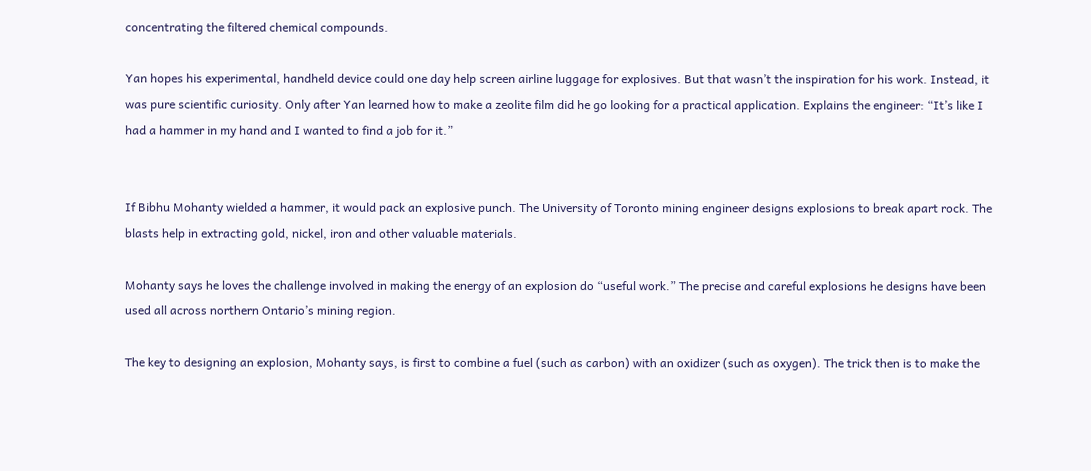concentrating the filtered chemical compounds.

Yan hopes his experimental, handheld device could one day help screen airline luggage for explosives. But that wasn’t the inspiration for his work. Instead, it was pure scientific curiosity. Only after Yan learned how to make a zeolite film did he go looking for a practical application. Explains the engineer: “It’s like I had a hammer in my hand and I wanted to find a job for it.”


If Bibhu Mohanty wielded a hammer, it would pack an explosive punch. The University of Toronto mining engineer designs explosions to break apart rock. The blasts help in extracting gold, nickel, iron and other valuable materials.

Mohanty says he loves the challenge involved in making the energy of an explosion do “useful work.” The precise and careful explosions he designs have been used all across northern Ontario’s mining region.

The key to designing an explosion, Mohanty says, is first to combine a fuel (such as carbon) with an oxidizer (such as oxygen). The trick then is to make the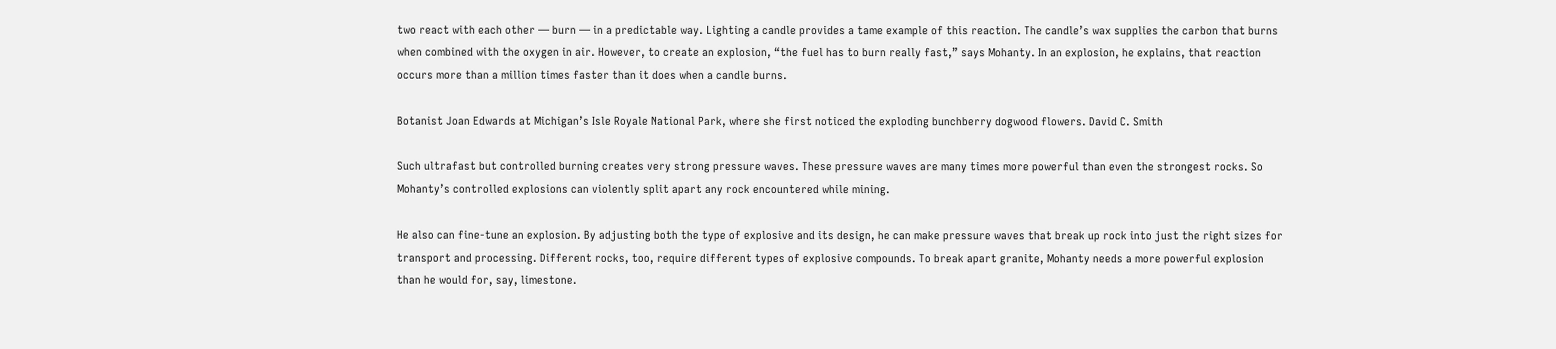two react with each other — burn — in a predictable way. Lighting a candle provides a tame example of this reaction. The candle’s wax supplies the carbon that burns when combined with the oxygen in air. However, to create an explosion, “the fuel has to burn really fast,” says Mohanty. In an explosion, he explains, that reaction occurs more than a million times faster than it does when a candle burns.

Botanist Joan Edwards at Michigan’s Isle Royale National Park, where she first noticed the exploding bunchberry dogwood flowers. David C. Smith

Such ultrafast but controlled burning creates very strong pressure waves. These pressure waves are many times more powerful than even the strongest rocks. So Mohanty’s controlled explosions can violently split apart any rock encountered while mining.

He also can fine-tune an explosion. By adjusting both the type of explosive and its design, he can make pressure waves that break up rock into just the right sizes for transport and processing. Different rocks, too, require different types of explosive compounds. To break apart granite, Mohanty needs a more powerful explosion than he would for, say, limestone.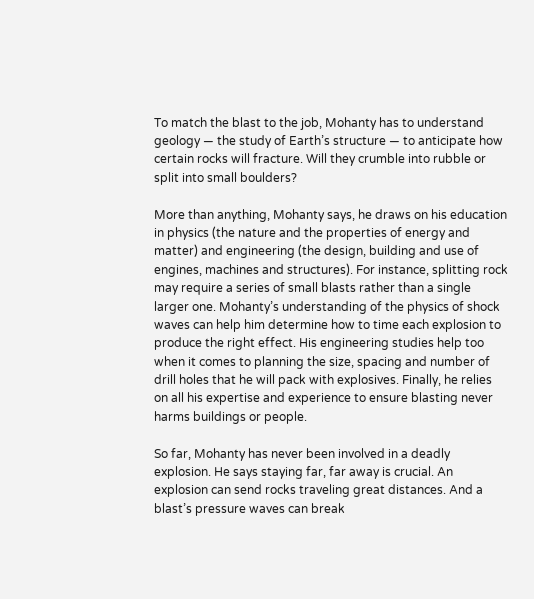To match the blast to the job, Mohanty has to understand geology — the study of Earth’s structure — to anticipate how certain rocks will fracture. Will they crumble into rubble or split into small boulders?

More than anything, Mohanty says, he draws on his education in physics (the nature and the properties of energy and matter) and engineering (the design, building and use of engines, machines and structures). For instance, splitting rock may require a series of small blasts rather than a single larger one. Mohanty’s understanding of the physics of shock waves can help him determine how to time each explosion to produce the right effect. His engineering studies help too when it comes to planning the size, spacing and number of drill holes that he will pack with explosives. Finally, he relies on all his expertise and experience to ensure blasting never harms buildings or people.

So far, Mohanty has never been involved in a deadly explosion. He says staying far, far away is crucial. An explosion can send rocks traveling great distances. And a blast’s pressure waves can break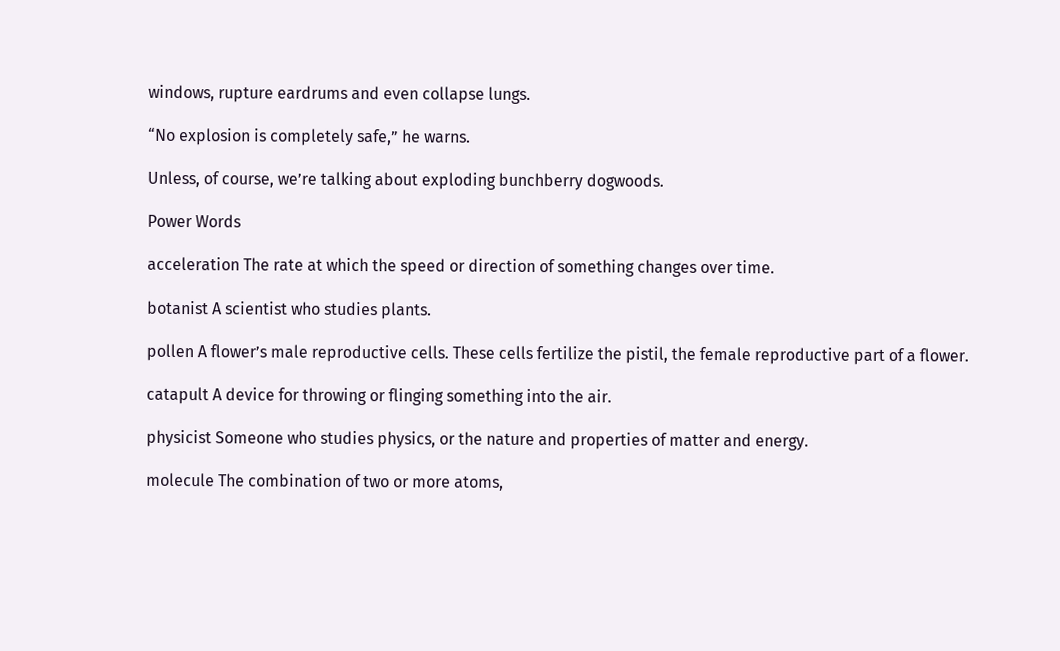windows, rupture eardrums and even collapse lungs.

“No explosion is completely safe,” he warns.

Unless, of course, we’re talking about exploding bunchberry dogwoods.

Power Words

acceleration The rate at which the speed or direction of something changes over time.

botanist A scientist who studies plants.

pollen A flower’s male reproductive cells. These cells fertilize the pistil, the female reproductive part of a flower.

catapult A device for throwing or flinging something into the air.

physicist Someone who studies physics, or the nature and properties of matter and energy.

molecule The combination of two or more atoms,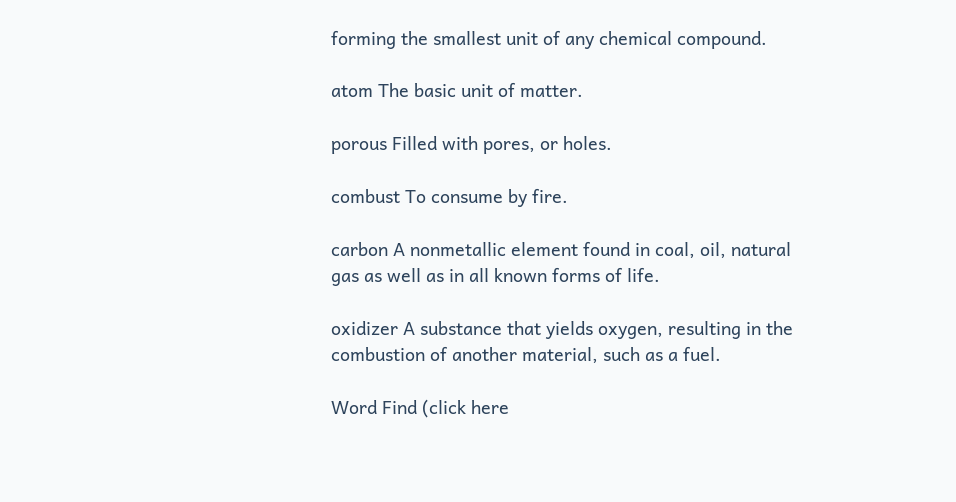forming the smallest unit of any chemical compound.

atom The basic unit of matter.

porous Filled with pores, or holes.

combust To consume by fire.

carbon A nonmetallic element found in coal, oil, natural gas as well as in all known forms of life.

oxidizer A substance that yields oxygen, resulting in the combustion of another material, such as a fuel.

Word Find (click here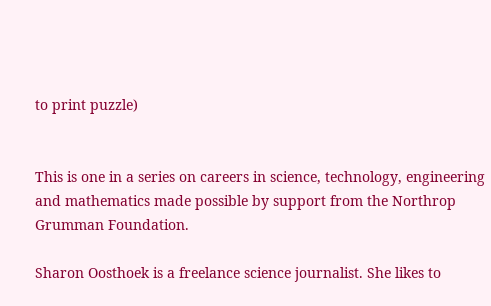to print puzzle)


This is one in a series on careers in science, technology, engineering and mathematics made possible by support from the Northrop Grumman Foundation.

Sharon Oosthoek is a freelance science journalist. She likes to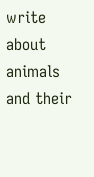write about animals and their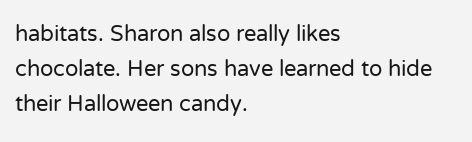habitats. Sharon also really likes chocolate. Her sons have learned to hide their Halloween candy.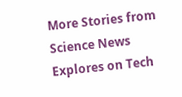More Stories from Science News Explores on Tech